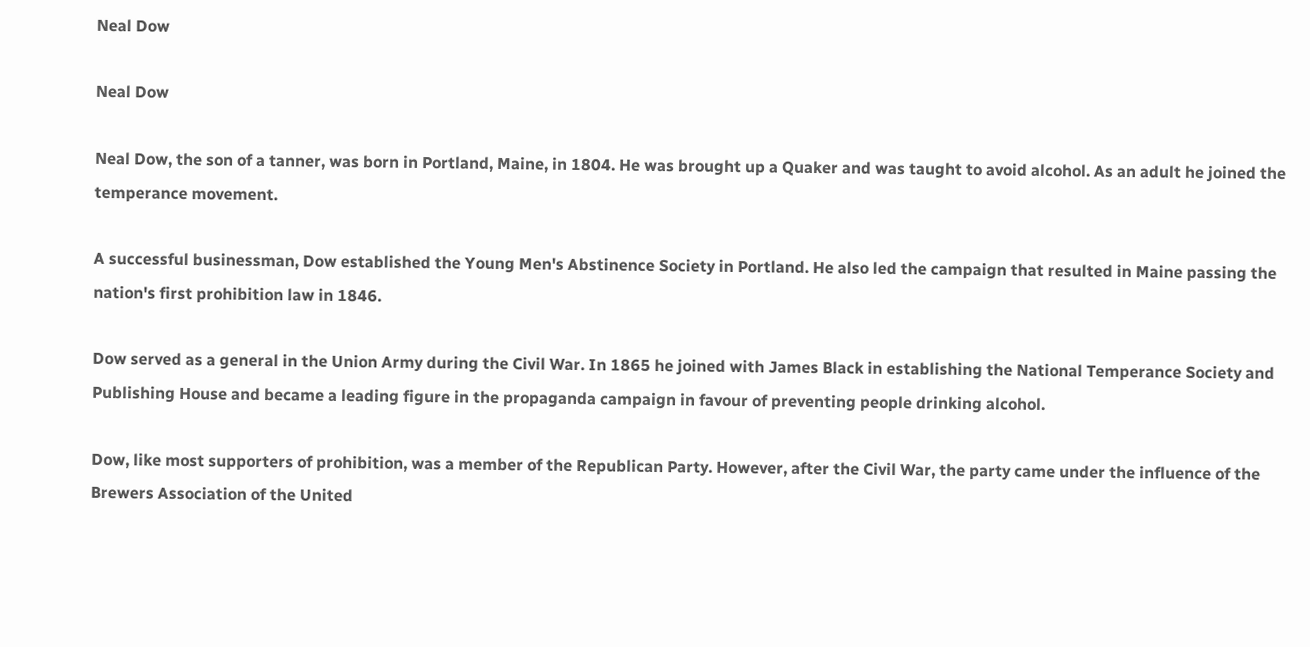Neal Dow

Neal Dow

Neal Dow, the son of a tanner, was born in Portland, Maine, in 1804. He was brought up a Quaker and was taught to avoid alcohol. As an adult he joined the temperance movement.

A successful businessman, Dow established the Young Men's Abstinence Society in Portland. He also led the campaign that resulted in Maine passing the nation's first prohibition law in 1846.

Dow served as a general in the Union Army during the Civil War. In 1865 he joined with James Black in establishing the National Temperance Society and Publishing House and became a leading figure in the propaganda campaign in favour of preventing people drinking alcohol.

Dow, like most supporters of prohibition, was a member of the Republican Party. However, after the Civil War, the party came under the influence of the Brewers Association of the United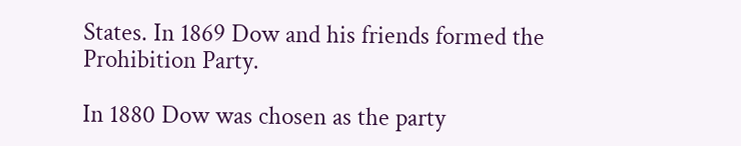States. In 1869 Dow and his friends formed the Prohibition Party.

In 1880 Dow was chosen as the party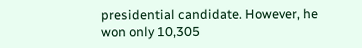presidential candidate. However, he won only 10,305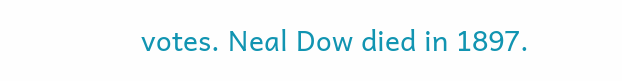votes. Neal Dow died in 1897.